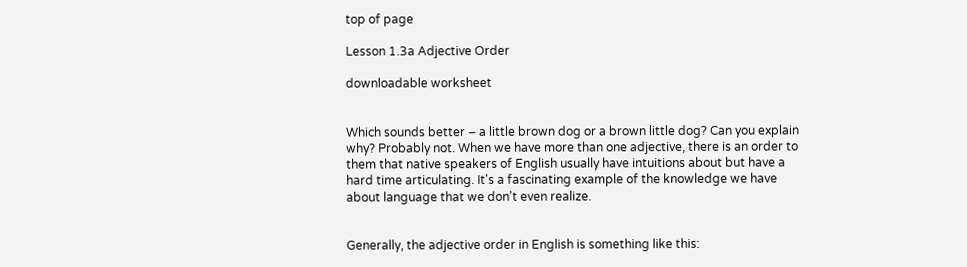top of page

Lesson 1.3a Adjective Order

downloadable worksheet


Which sounds better – a little brown dog or a brown little dog? Can you explain why? Probably not. When we have more than one adjective, there is an order to them that native speakers of English usually have intuitions about but have a hard time articulating. It's a fascinating example of the knowledge we have about language that we don't even realize.


Generally, the adjective order in English is something like this: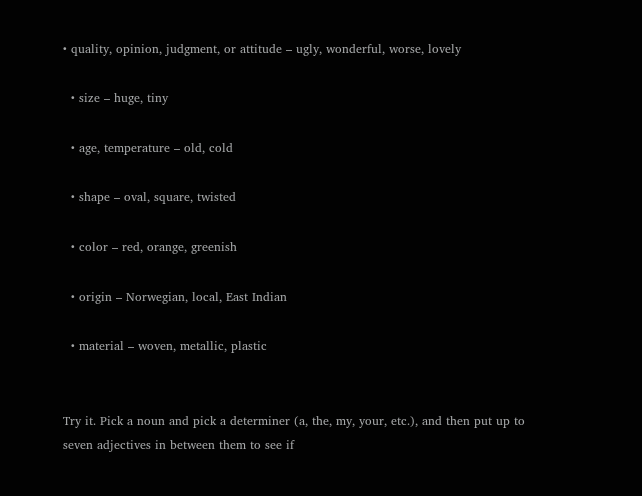• quality, opinion, judgment, or attitude – ugly, wonderful, worse, lovely

  • size – huge, tiny

  • age, temperature – old, cold

  • shape – oval, square, twisted

  • color – red, orange, greenish

  • origin – Norwegian, local, East Indian

  • material – woven, metallic, plastic


Try it. Pick a noun and pick a determiner (a, the, my, your, etc.), and then put up to seven adjectives in between them to see if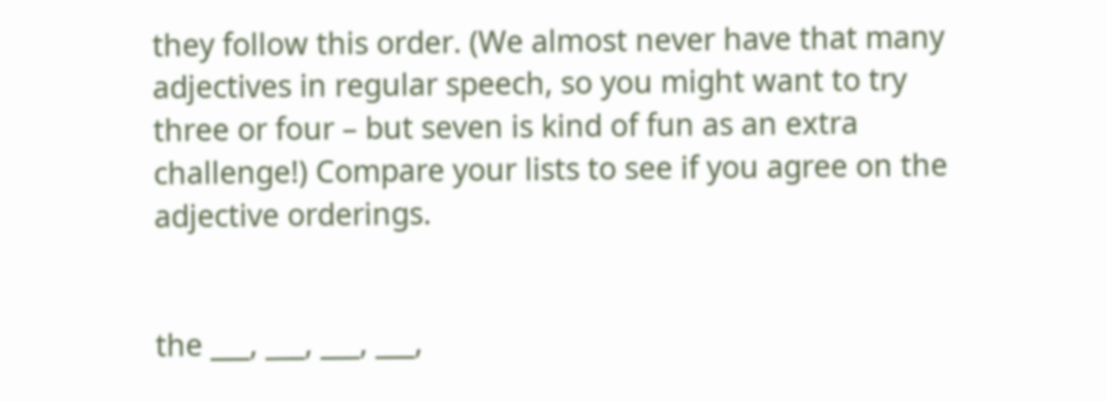they follow this order. (We almost never have that many adjectives in regular speech, so you might want to try three or four – but seven is kind of fun as an extra challenge!) Compare your lists to see if you agree on the adjective orderings.


the ___, ___, ___, ___,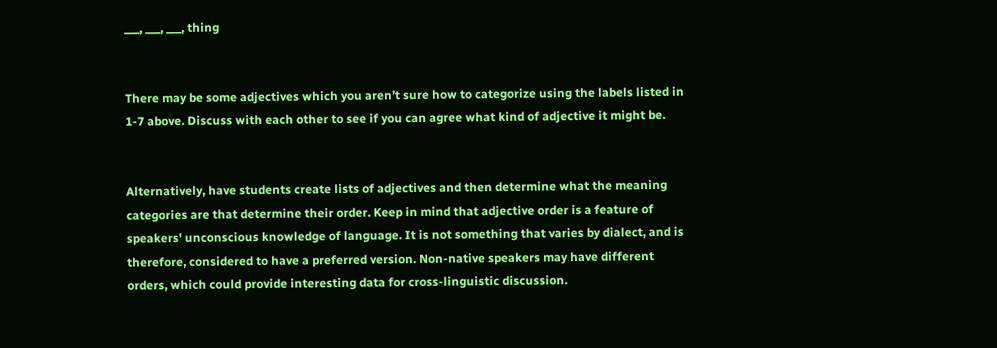___, ___, ___, thing


There may be some adjectives which you aren’t sure how to categorize using the labels listed in 1-7 above. Discuss with each other to see if you can agree what kind of adjective it might be.


Alternatively, have students create lists of adjectives and then determine what the meaning categories are that determine their order. Keep in mind that adjective order is a feature of speakers' unconscious knowledge of language. It is not something that varies by dialect, and is therefore, considered to have a preferred version. Non-native speakers may have different orders, which could provide interesting data for cross-linguistic discussion.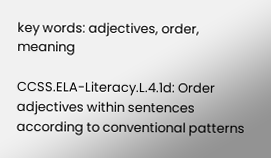key words: adjectives, order, meaning

CCSS.ELA-Literacy.L.4.1d: Order adjectives within sentences according to conventional patterns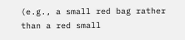(e.g., a small red bag rather than a red small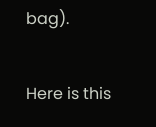bag).


Here is this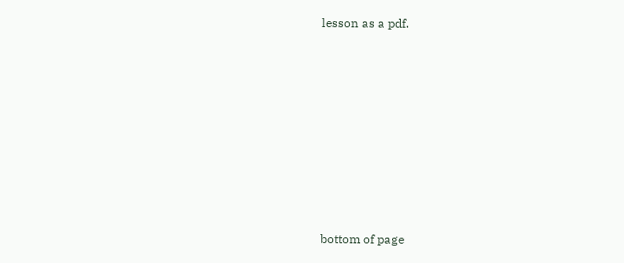lesson as a pdf.














bottom of page